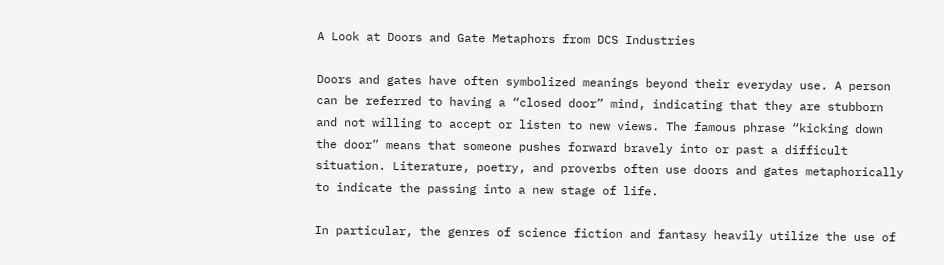A Look at Doors and Gate Metaphors from DCS Industries

Doors and gates have often symbolized meanings beyond their everyday use. A person can be referred to having a “closed door” mind, indicating that they are stubborn and not willing to accept or listen to new views. The famous phrase “kicking down the door” means that someone pushes forward bravely into or past a difficult situation. Literature, poetry, and proverbs often use doors and gates metaphorically to indicate the passing into a new stage of life.

In particular, the genres of science fiction and fantasy heavily utilize the use of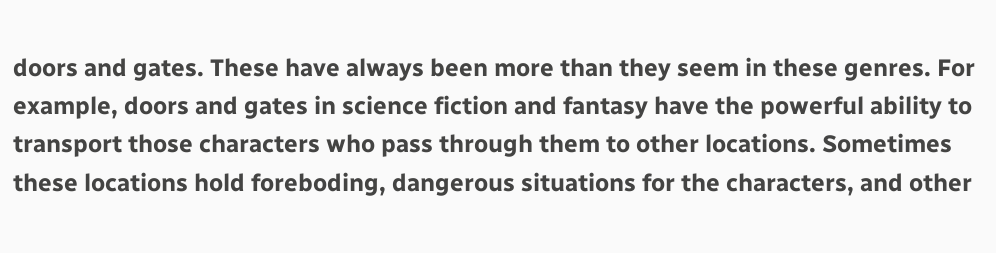doors and gates. These have always been more than they seem in these genres. For example, doors and gates in science fiction and fantasy have the powerful ability to transport those characters who pass through them to other locations. Sometimes these locations hold foreboding, dangerous situations for the characters, and other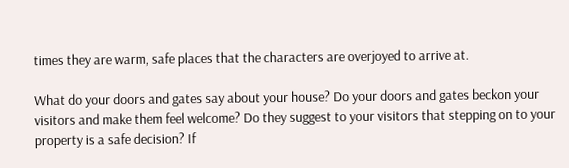times they are warm, safe places that the characters are overjoyed to arrive at.

What do your doors and gates say about your house? Do your doors and gates beckon your visitors and make them feel welcome? Do they suggest to your visitors that stepping on to your property is a safe decision? If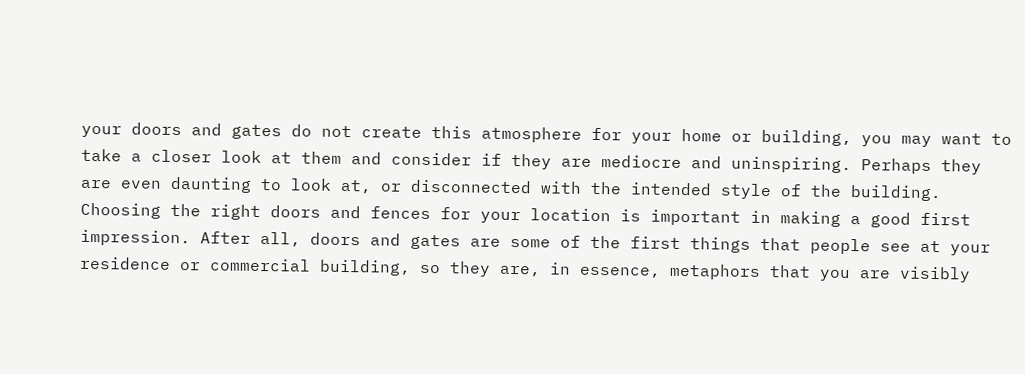your doors and gates do not create this atmosphere for your home or building, you may want to take a closer look at them and consider if they are mediocre and uninspiring. Perhaps they are even daunting to look at, or disconnected with the intended style of the building. Choosing the right doors and fences for your location is important in making a good first impression. After all, doors and gates are some of the first things that people see at your residence or commercial building, so they are, in essence, metaphors that you are visibly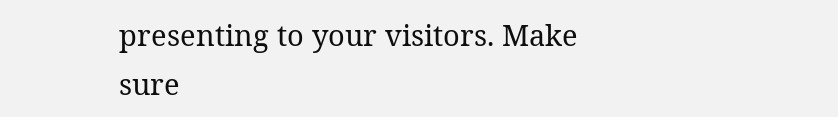presenting to your visitors. Make sure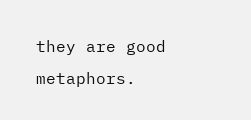they are good metaphors.